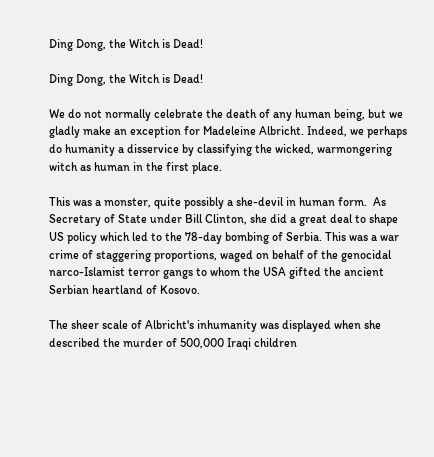Ding Dong, the Witch is Dead!

Ding Dong, the Witch is Dead!

We do not normally celebrate the death of any human being, but we gladly make an exception for Madeleine Albricht. Indeed, we perhaps do humanity a disservice by classifying the wicked, warmongering witch as human in the first place.

This was a monster, quite possibly a she-devil in human form.  As Secretary of State under Bill Clinton, she did a great deal to shape US policy which led to the 78-day bombing of Serbia. This was a war crime of staggering proportions, waged on behalf of the genocidal narco-Islamist terror gangs to whom the USA gifted the ancient Serbian heartland of Kosovo.

The sheer scale of Albricht's inhumanity was displayed when she described the murder of 500,000 Iraqi children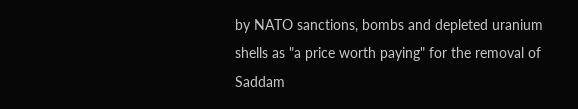by NATO sanctions, bombs and depleted uranium shells as "a price worth paying" for the removal of Saddam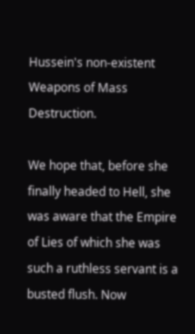Hussein's non-existent Weapons of Mass Destruction.

We hope that, before she finally headed to Hell, she was aware that the Empire of Lies of which she was such a ruthless servant is a busted flush. Now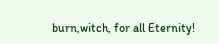burn,witch, for all Eternity!